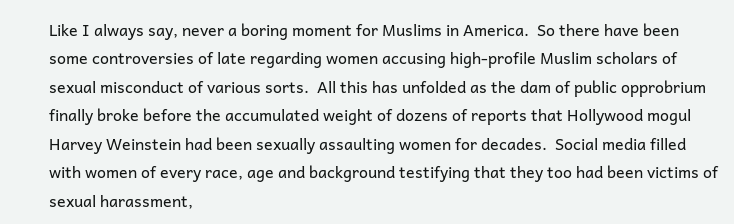Like I always say, never a boring moment for Muslims in America.  So there have been some controversies of late regarding women accusing high-profile Muslim scholars of sexual misconduct of various sorts.  All this has unfolded as the dam of public opprobrium finally broke before the accumulated weight of dozens of reports that Hollywood mogul Harvey Weinstein had been sexually assaulting women for decades.  Social media filled with women of every race, age and background testifying that they too had been victims of sexual harassment,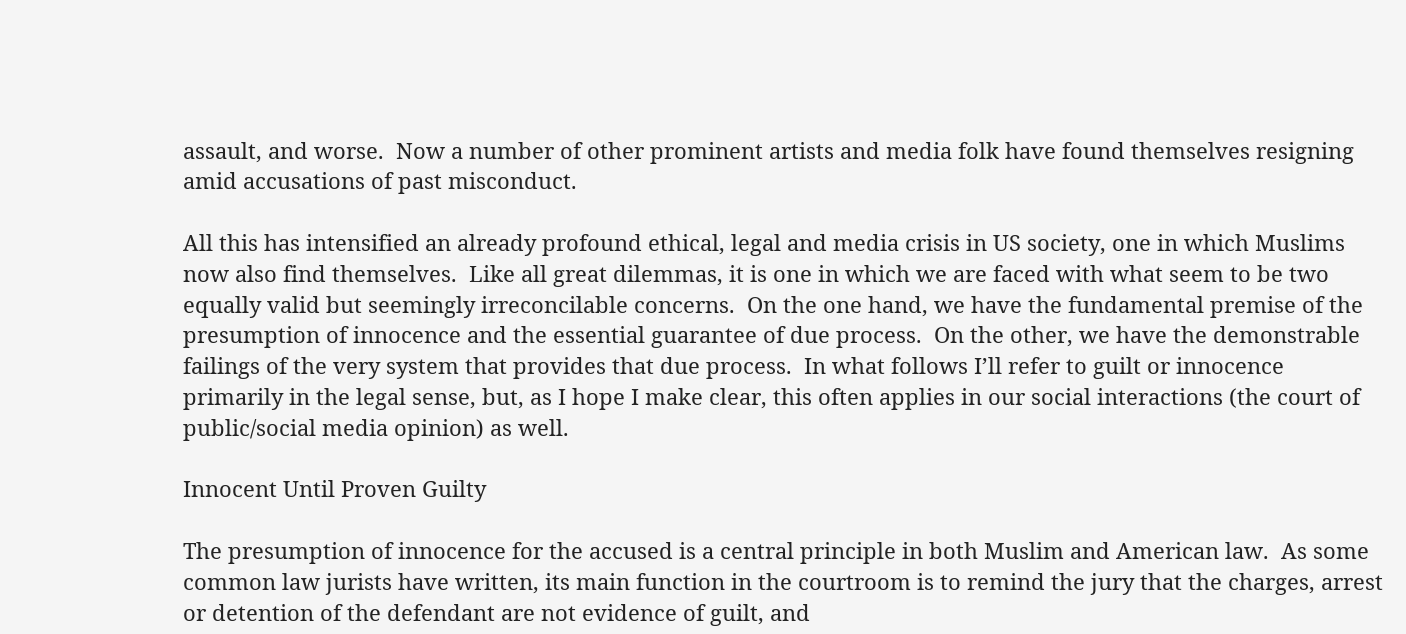assault, and worse.  Now a number of other prominent artists and media folk have found themselves resigning amid accusations of past misconduct.

All this has intensified an already profound ethical, legal and media crisis in US society, one in which Muslims now also find themselves.  Like all great dilemmas, it is one in which we are faced with what seem to be two equally valid but seemingly irreconcilable concerns.  On the one hand, we have the fundamental premise of the presumption of innocence and the essential guarantee of due process.  On the other, we have the demonstrable failings of the very system that provides that due process.  In what follows I’ll refer to guilt or innocence primarily in the legal sense, but, as I hope I make clear, this often applies in our social interactions (the court of public/social media opinion) as well.

Innocent Until Proven Guilty

The presumption of innocence for the accused is a central principle in both Muslim and American law.  As some common law jurists have written, its main function in the courtroom is to remind the jury that the charges, arrest or detention of the defendant are not evidence of guilt, and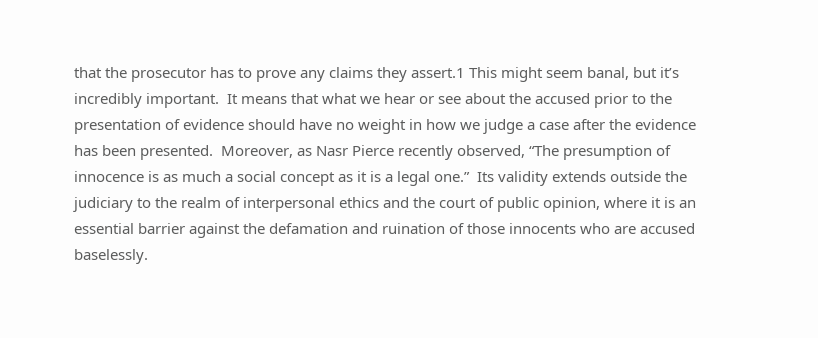that the prosecutor has to prove any claims they assert.1 This might seem banal, but it’s incredibly important.  It means that what we hear or see about the accused prior to the presentation of evidence should have no weight in how we judge a case after the evidence has been presented.  Moreover, as Nasr Pierce recently observed, “The presumption of innocence is as much a social concept as it is a legal one.”  Its validity extends outside the judiciary to the realm of interpersonal ethics and the court of public opinion, where it is an essential barrier against the defamation and ruination of those innocents who are accused baselessly.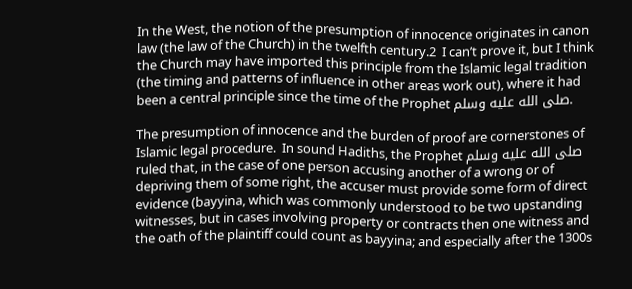In the West, the notion of the presumption of innocence originates in canon law (the law of the Church) in the twelfth century.2  I can’t prove it, but I think the Church may have imported this principle from the Islamic legal tradition (the timing and patterns of influence in other areas work out), where it had been a central principle since the time of the Prophet صلى الله عليه وسلم.

The presumption of innocence and the burden of proof are cornerstones of Islamic legal procedure.  In sound Hadiths, the Prophet صلى الله عليه وسلم  ruled that, in the case of one person accusing another of a wrong or of depriving them of some right, the accuser must provide some form of direct evidence (bayyina, which was commonly understood to be two upstanding witnesses, but in cases involving property or contracts then one witness and the oath of the plaintiff could count as bayyina; and especially after the 1300s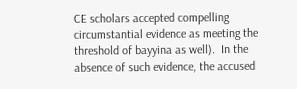CE scholars accepted compelling circumstantial evidence as meeting the threshold of bayyina as well).  In the absence of such evidence, the accused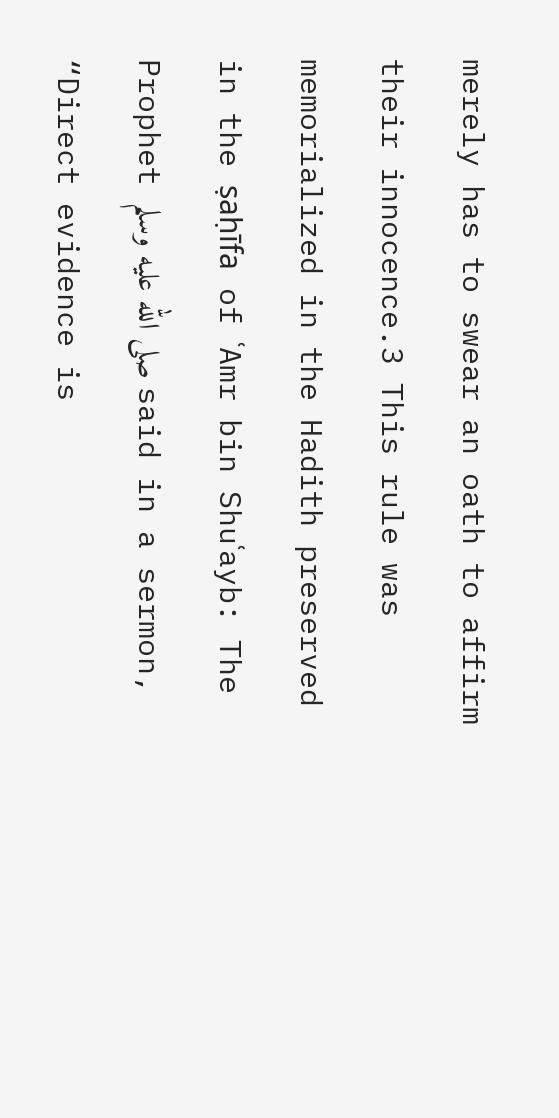merely has to swear an oath to affirm their innocence.3 This rule was memorialized in the Hadith preserved in the ṣaḥīfa of ʿAmr bin Shuʿayb: The Prophet صلى الله عليه وسلم said in a sermon, “Direct evidence is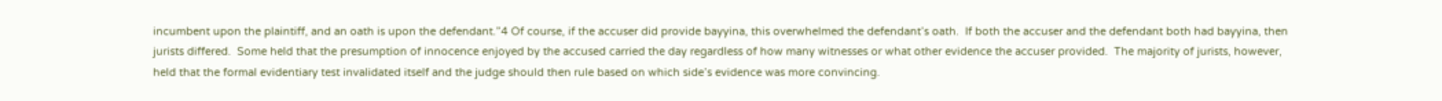incumbent upon the plaintiff, and an oath is upon the defendant.”4 Of course, if the accuser did provide bayyina, this overwhelmed the defendant’s oath.  If both the accuser and the defendant both had bayyina, then jurists differed.  Some held that the presumption of innocence enjoyed by the accused carried the day regardless of how many witnesses or what other evidence the accuser provided.  The majority of jurists, however, held that the formal evidentiary test invalidated itself and the judge should then rule based on which side’s evidence was more convincing.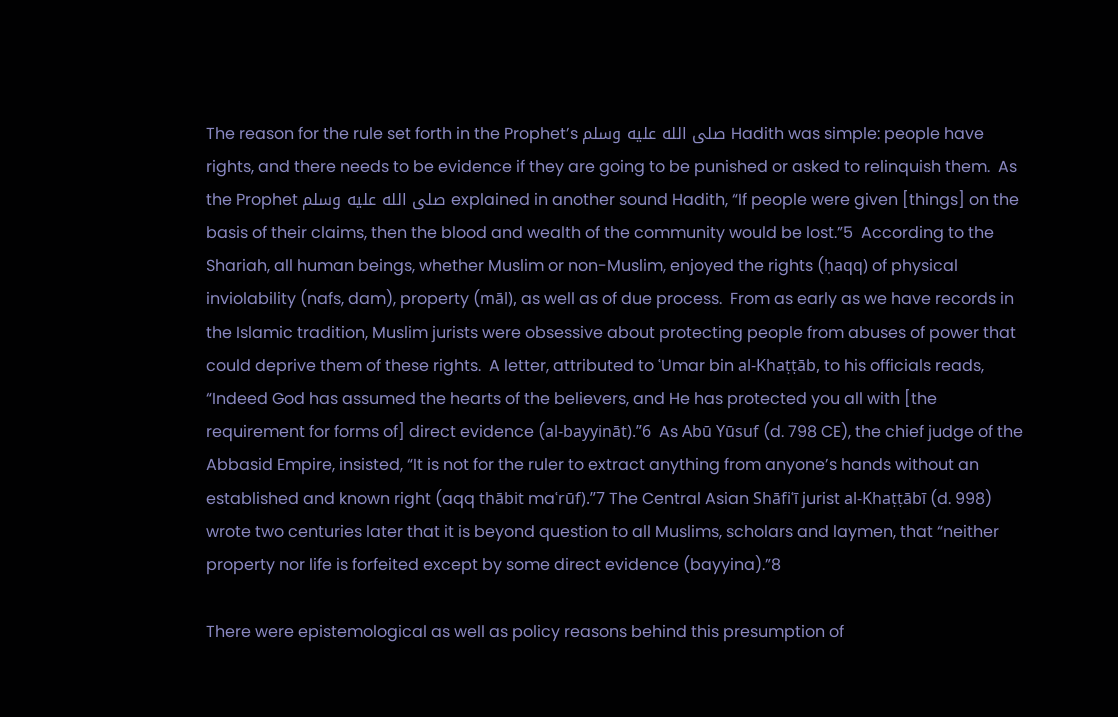The reason for the rule set forth in the Prophet’s صلى الله عليه وسلم Hadith was simple: people have rights, and there needs to be evidence if they are going to be punished or asked to relinquish them.  As the Prophet صلى الله عليه وسلم explained in another sound Hadith, “If people were given [things] on the basis of their claims, then the blood and wealth of the community would be lost.”5  According to the Shariah, all human beings, whether Muslim or non-Muslim, enjoyed the rights (ḥaqq) of physical inviolability (nafs, dam), property (māl), as well as of due process.  From as early as we have records in the Islamic tradition, Muslim jurists were obsessive about protecting people from abuses of power that could deprive them of these rights.  A letter, attributed to ʿUmar bin al-Khaṭṭāb, to his officials reads, “Indeed God has assumed the hearts of the believers, and He has protected you all with [the requirement for forms of] direct evidence (al-bayyināt).”6  As Abū Yūsuf (d. 798 CE), the chief judge of the Abbasid Empire, insisted, “It is not for the ruler to extract anything from anyone’s hands without an established and known right (aqq thābit maʿrūf).”7 The Central Asian Shāfiʿī jurist al-Khaṭṭābī (d. 998) wrote two centuries later that it is beyond question to all Muslims, scholars and laymen, that “neither property nor life is forfeited except by some direct evidence (bayyina).”8

There were epistemological as well as policy reasons behind this presumption of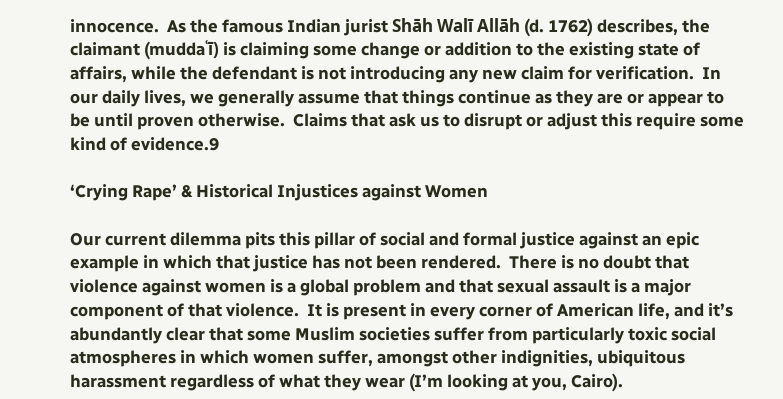innocence.  As the famous Indian jurist Shāh Walī Allāh (d. 1762) describes, the claimant (muddaʿī) is claiming some change or addition to the existing state of affairs, while the defendant is not introducing any new claim for verification.  In our daily lives, we generally assume that things continue as they are or appear to be until proven otherwise.  Claims that ask us to disrupt or adjust this require some kind of evidence.9

‘Crying Rape’ & Historical Injustices against Women

Our current dilemma pits this pillar of social and formal justice against an epic example in which that justice has not been rendered.  There is no doubt that violence against women is a global problem and that sexual assault is a major component of that violence.  It is present in every corner of American life, and it’s abundantly clear that some Muslim societies suffer from particularly toxic social atmospheres in which women suffer, amongst other indignities, ubiquitous harassment regardless of what they wear (I’m looking at you, Cairo).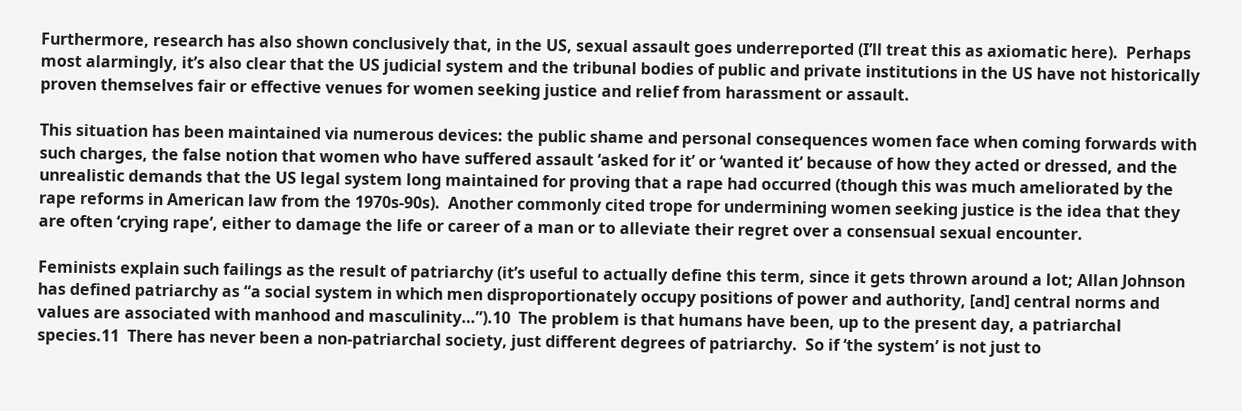Furthermore, research has also shown conclusively that, in the US, sexual assault goes underreported (I’ll treat this as axiomatic here).  Perhaps most alarmingly, it’s also clear that the US judicial system and the tribunal bodies of public and private institutions in the US have not historically proven themselves fair or effective venues for women seeking justice and relief from harassment or assault.

This situation has been maintained via numerous devices: the public shame and personal consequences women face when coming forwards with such charges, the false notion that women who have suffered assault ‘asked for it’ or ‘wanted it’ because of how they acted or dressed, and the unrealistic demands that the US legal system long maintained for proving that a rape had occurred (though this was much ameliorated by the rape reforms in American law from the 1970s-90s).  Another commonly cited trope for undermining women seeking justice is the idea that they are often ‘crying rape’, either to damage the life or career of a man or to alleviate their regret over a consensual sexual encounter.

Feminists explain such failings as the result of patriarchy (it’s useful to actually define this term, since it gets thrown around a lot; Allan Johnson has defined patriarchy as “a social system in which men disproportionately occupy positions of power and authority, [and] central norms and values are associated with manhood and masculinity…”).10  The problem is that humans have been, up to the present day, a patriarchal species.11  There has never been a non-patriarchal society, just different degrees of patriarchy.  So if ‘the system’ is not just to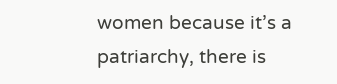women because it’s a patriarchy, there is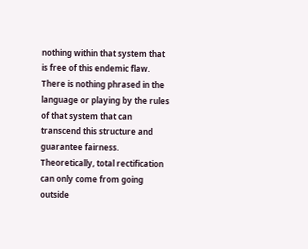nothing within that system that is free of this endemic flaw.  There is nothing phrased in the language or playing by the rules of that system that can transcend this structure and guarantee fairness.  Theoretically, total rectification can only come from going outside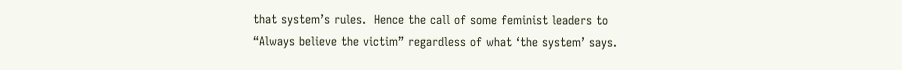that system’s rules.  Hence the call of some feminist leaders to “Always believe the victim” regardless of what ‘the system’ says.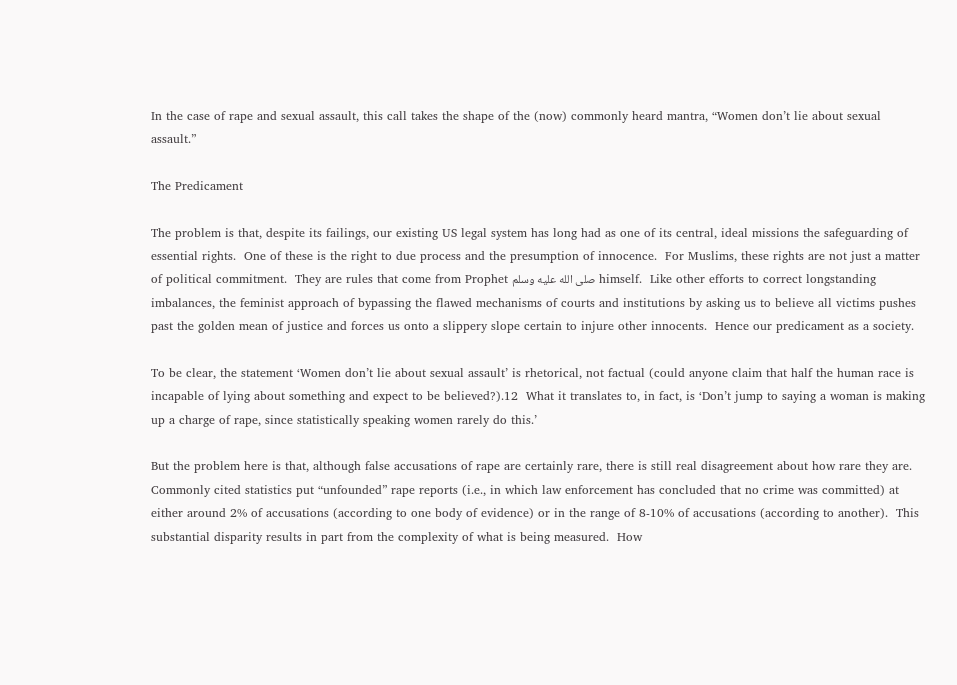In the case of rape and sexual assault, this call takes the shape of the (now) commonly heard mantra, “Women don’t lie about sexual assault.”

The Predicament

The problem is that, despite its failings, our existing US legal system has long had as one of its central, ideal missions the safeguarding of essential rights.  One of these is the right to due process and the presumption of innocence.  For Muslims, these rights are not just a matter of political commitment.  They are rules that come from Prophet صلى الله عليه وسلم himself.  Like other efforts to correct longstanding imbalances, the feminist approach of bypassing the flawed mechanisms of courts and institutions by asking us to believe all victims pushes past the golden mean of justice and forces us onto a slippery slope certain to injure other innocents.  Hence our predicament as a society.

To be clear, the statement ‘Women don’t lie about sexual assault’ is rhetorical, not factual (could anyone claim that half the human race is incapable of lying about something and expect to be believed?).12  What it translates to, in fact, is ‘Don’t jump to saying a woman is making up a charge of rape, since statistically speaking women rarely do this.’

But the problem here is that, although false accusations of rape are certainly rare, there is still real disagreement about how rare they are.  Commonly cited statistics put “unfounded” rape reports (i.e., in which law enforcement has concluded that no crime was committed) at either around 2% of accusations (according to one body of evidence) or in the range of 8-10% of accusations (according to another).  This substantial disparity results in part from the complexity of what is being measured.  How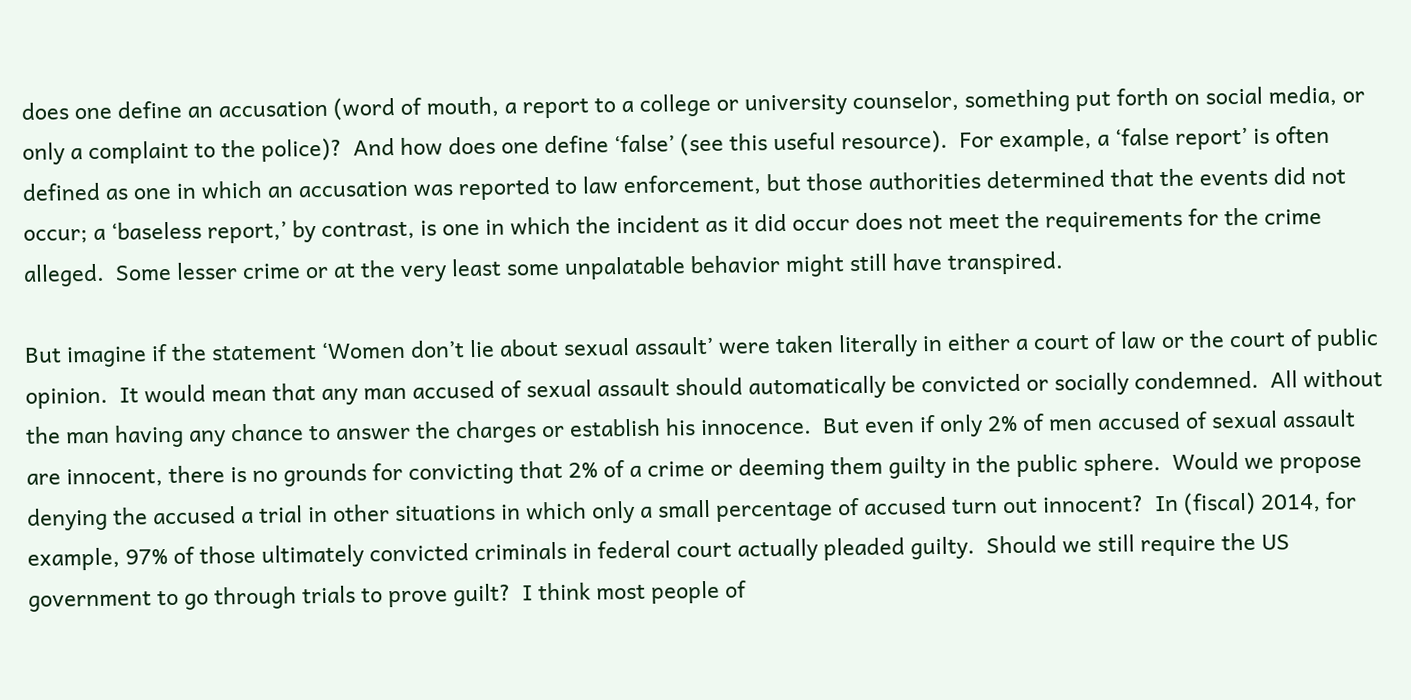does one define an accusation (word of mouth, a report to a college or university counselor, something put forth on social media, or only a complaint to the police)?  And how does one define ‘false’ (see this useful resource).  For example, a ‘false report’ is often defined as one in which an accusation was reported to law enforcement, but those authorities determined that the events did not occur; a ‘baseless report,’ by contrast, is one in which the incident as it did occur does not meet the requirements for the crime alleged.  Some lesser crime or at the very least some unpalatable behavior might still have transpired.

But imagine if the statement ‘Women don’t lie about sexual assault’ were taken literally in either a court of law or the court of public opinion.  It would mean that any man accused of sexual assault should automatically be convicted or socially condemned.  All without the man having any chance to answer the charges or establish his innocence.  But even if only 2% of men accused of sexual assault are innocent, there is no grounds for convicting that 2% of a crime or deeming them guilty in the public sphere.  Would we propose denying the accused a trial in other situations in which only a small percentage of accused turn out innocent?  In (fiscal) 2014, for example, 97% of those ultimately convicted criminals in federal court actually pleaded guilty.  Should we still require the US government to go through trials to prove guilt?  I think most people of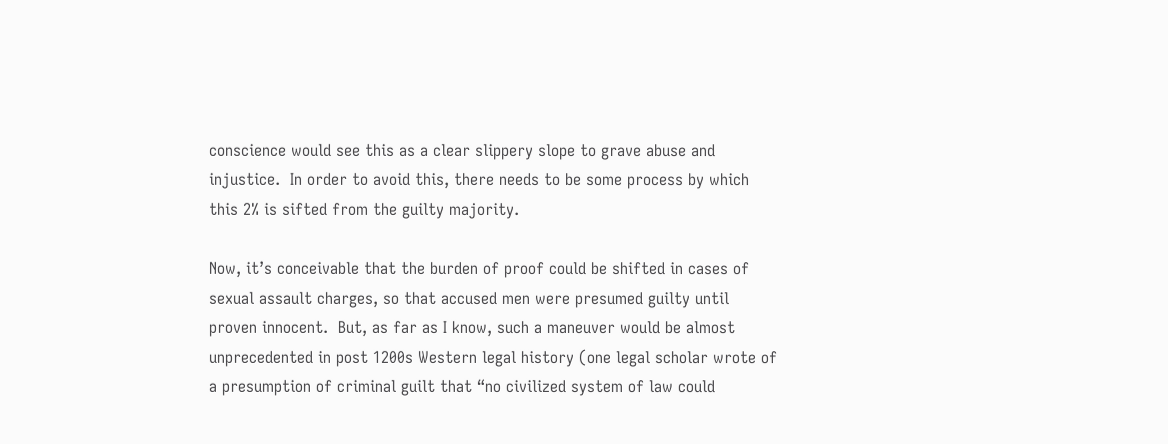conscience would see this as a clear slippery slope to grave abuse and injustice.  In order to avoid this, there needs to be some process by which this 2% is sifted from the guilty majority.

Now, it’s conceivable that the burden of proof could be shifted in cases of sexual assault charges, so that accused men were presumed guilty until proven innocent.  But, as far as I know, such a maneuver would be almost unprecedented in post 1200s Western legal history (one legal scholar wrote of a presumption of criminal guilt that “no civilized system of law could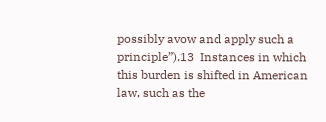possibly avow and apply such a principle”).13  Instances in which this burden is shifted in American law, such as the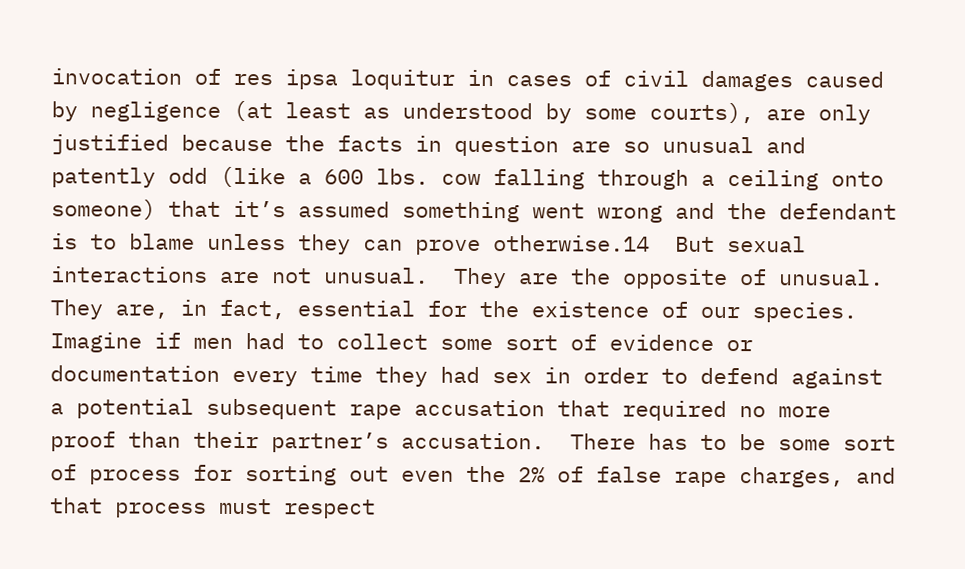invocation of res ipsa loquitur in cases of civil damages caused by negligence (at least as understood by some courts), are only justified because the facts in question are so unusual and patently odd (like a 600 lbs. cow falling through a ceiling onto someone) that it’s assumed something went wrong and the defendant is to blame unless they can prove otherwise.14  But sexual interactions are not unusual.  They are the opposite of unusual.  They are, in fact, essential for the existence of our species.  Imagine if men had to collect some sort of evidence or documentation every time they had sex in order to defend against a potential subsequent rape accusation that required no more proof than their partner’s accusation.  There has to be some sort of process for sorting out even the 2% of false rape charges, and that process must respect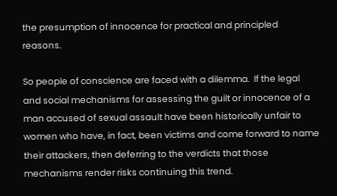the presumption of innocence for practical and principled reasons.

So people of conscience are faced with a dilemma.  If the legal and social mechanisms for assessing the guilt or innocence of a man accused of sexual assault have been historically unfair to women who have, in fact, been victims and come forward to name their attackers, then deferring to the verdicts that those mechanisms render risks continuing this trend.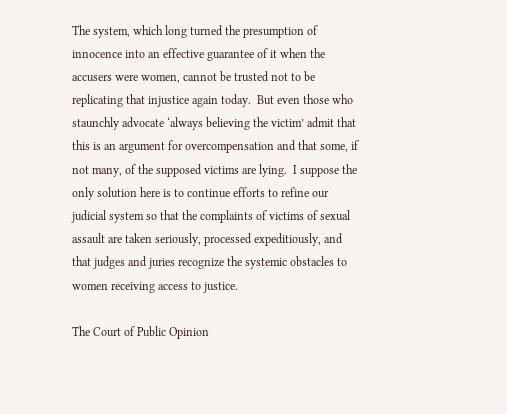The system, which long turned the presumption of innocence into an effective guarantee of it when the accusers were women, cannot be trusted not to be replicating that injustice again today.  But even those who staunchly advocate ‘always believing the victim’ admit that this is an argument for overcompensation and that some, if not many, of the supposed victims are lying.  I suppose the only solution here is to continue efforts to refine our judicial system so that the complaints of victims of sexual assault are taken seriously, processed expeditiously, and that judges and juries recognize the systemic obstacles to women receiving access to justice.

The Court of Public Opinion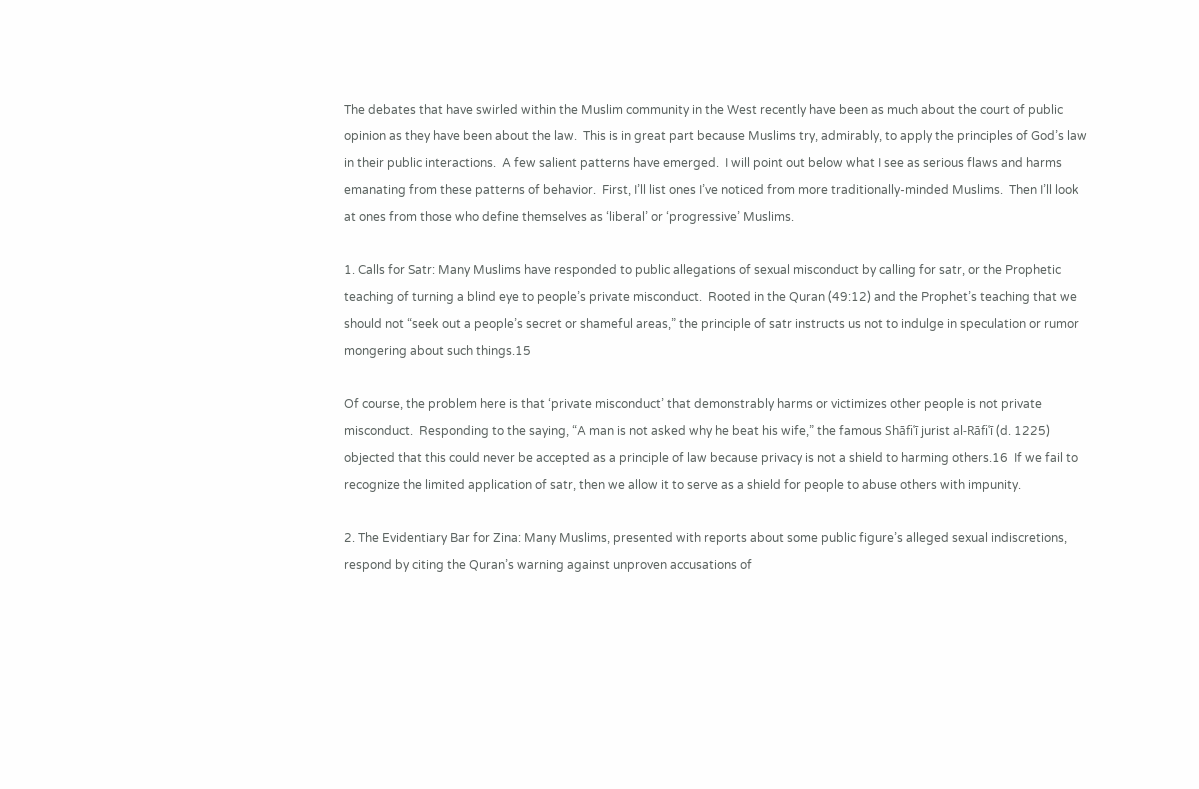The debates that have swirled within the Muslim community in the West recently have been as much about the court of public opinion as they have been about the law.  This is in great part because Muslims try, admirably, to apply the principles of God’s law in their public interactions.  A few salient patterns have emerged.  I will point out below what I see as serious flaws and harms emanating from these patterns of behavior.  First, I’ll list ones I’ve noticed from more traditionally-minded Muslims.  Then I’ll look at ones from those who define themselves as ‘liberal’ or ‘progressive’ Muslims.

1. Calls for Satr: Many Muslims have responded to public allegations of sexual misconduct by calling for satr, or the Prophetic teaching of turning a blind eye to people’s private misconduct.  Rooted in the Quran (49:12) and the Prophet’s teaching that we should not “seek out a people’s secret or shameful areas,” the principle of satr instructs us not to indulge in speculation or rumor mongering about such things.15

Of course, the problem here is that ‘private misconduct’ that demonstrably harms or victimizes other people is not private misconduct.  Responding to the saying, “A man is not asked why he beat his wife,” the famous Shāfiʿī jurist al-Rāfiʿī (d. 1225) objected that this could never be accepted as a principle of law because privacy is not a shield to harming others.16  If we fail to recognize the limited application of satr, then we allow it to serve as a shield for people to abuse others with impunity.

2. The Evidentiary Bar for Zina: Many Muslims, presented with reports about some public figure’s alleged sexual indiscretions, respond by citing the Quran’s warning against unproven accusations of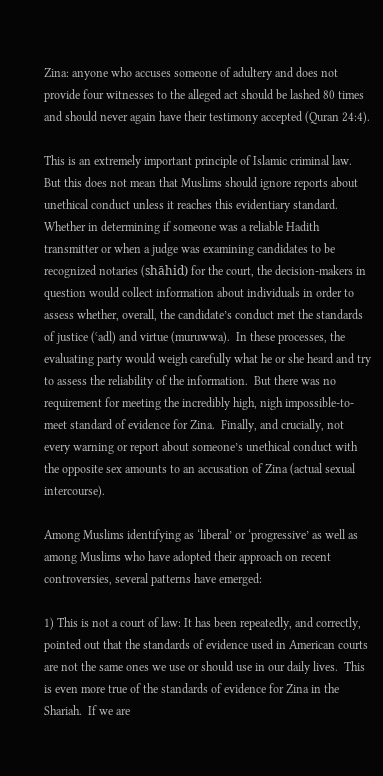Zina: anyone who accuses someone of adultery and does not provide four witnesses to the alleged act should be lashed 80 times and should never again have their testimony accepted (Quran 24:4).

This is an extremely important principle of Islamic criminal law.  But this does not mean that Muslims should ignore reports about unethical conduct unless it reaches this evidentiary standard.  Whether in determining if someone was a reliable Hadith transmitter or when a judge was examining candidates to be recognized notaries (shāhid) for the court, the decision-makers in question would collect information about individuals in order to assess whether, overall, the candidate’s conduct met the standards of justice (ʿadl) and virtue (muruwwa).  In these processes, the evaluating party would weigh carefully what he or she heard and try to assess the reliability of the information.  But there was no requirement for meeting the incredibly high, nigh impossible-to-meet standard of evidence for Zina.  Finally, and crucially, not every warning or report about someone’s unethical conduct with the opposite sex amounts to an accusation of Zina (actual sexual intercourse).

Among Muslims identifying as ‘liberal’ or ‘progressive’ as well as among Muslims who have adopted their approach on recent controversies, several patterns have emerged:

1) This is not a court of law: It has been repeatedly, and correctly, pointed out that the standards of evidence used in American courts are not the same ones we use or should use in our daily lives.  This is even more true of the standards of evidence for Zina in the Shariah.  If we are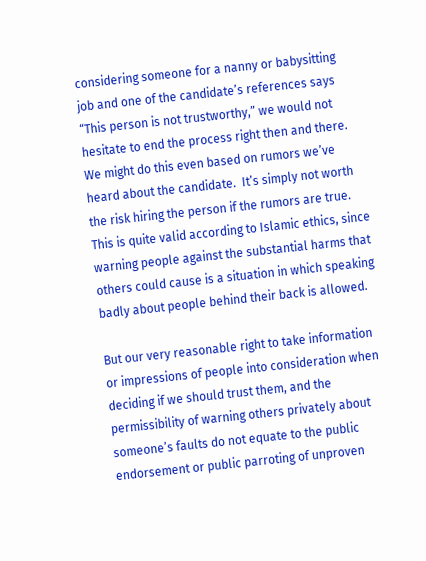considering someone for a nanny or babysitting job and one of the candidate’s references says “This person is not trustworthy,” we would not hesitate to end the process right then and there.  We might do this even based on rumors we’ve heard about the candidate.  It’s simply not worth the risk hiring the person if the rumors are true.  This is quite valid according to Islamic ethics, since warning people against the substantial harms that others could cause is a situation in which speaking badly about people behind their back is allowed.

But our very reasonable right to take information or impressions of people into consideration when deciding if we should trust them, and the permissibility of warning others privately about someone’s faults do not equate to the public endorsement or public parroting of unproven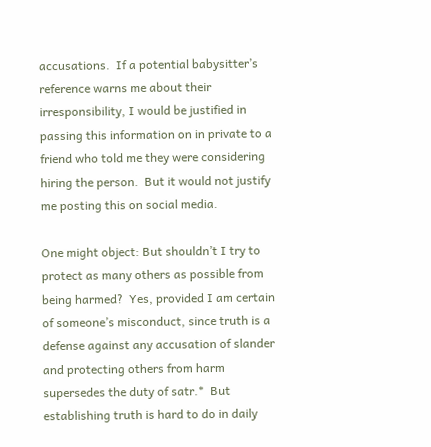accusations.  If a potential babysitter’s reference warns me about their irresponsibility, I would be justified in passing this information on in private to a friend who told me they were considering hiring the person.  But it would not justify me posting this on social media.

One might object: But shouldn’t I try to protect as many others as possible from being harmed?  Yes, provided I am certain of someone’s misconduct, since truth is a defense against any accusation of slander and protecting others from harm supersedes the duty of satr.*  But establishing truth is hard to do in daily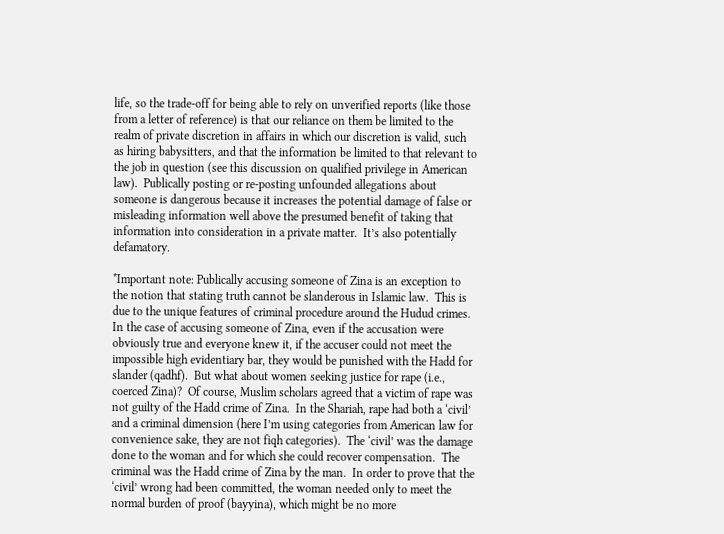life, so the trade-off for being able to rely on unverified reports (like those from a letter of reference) is that our reliance on them be limited to the realm of private discretion in affairs in which our discretion is valid, such as hiring babysitters, and that the information be limited to that relevant to the job in question (see this discussion on qualified privilege in American law).  Publically posting or re-posting unfounded allegations about someone is dangerous because it increases the potential damage of false or misleading information well above the presumed benefit of taking that information into consideration in a private matter.  It’s also potentially defamatory.

*Important note: Publically accusing someone of Zina is an exception to the notion that stating truth cannot be slanderous in Islamic law.  This is due to the unique features of criminal procedure around the Hudud crimes.  In the case of accusing someone of Zina, even if the accusation were obviously true and everyone knew it, if the accuser could not meet the impossible high evidentiary bar, they would be punished with the Hadd for slander (qadhf).  But what about women seeking justice for rape (i.e., coerced Zina)?  Of course, Muslim scholars agreed that a victim of rape was not guilty of the Hadd crime of Zina.  In the Shariah, rape had both a ‘civil’ and a criminal dimension (here I’m using categories from American law for convenience sake, they are not fiqh categories).  The ‘civil’ was the damage done to the woman and for which she could recover compensation.  The criminal was the Hadd crime of Zina by the man.  In order to prove that the ‘civil’ wrong had been committed, the woman needed only to meet the normal burden of proof (bayyina), which might be no more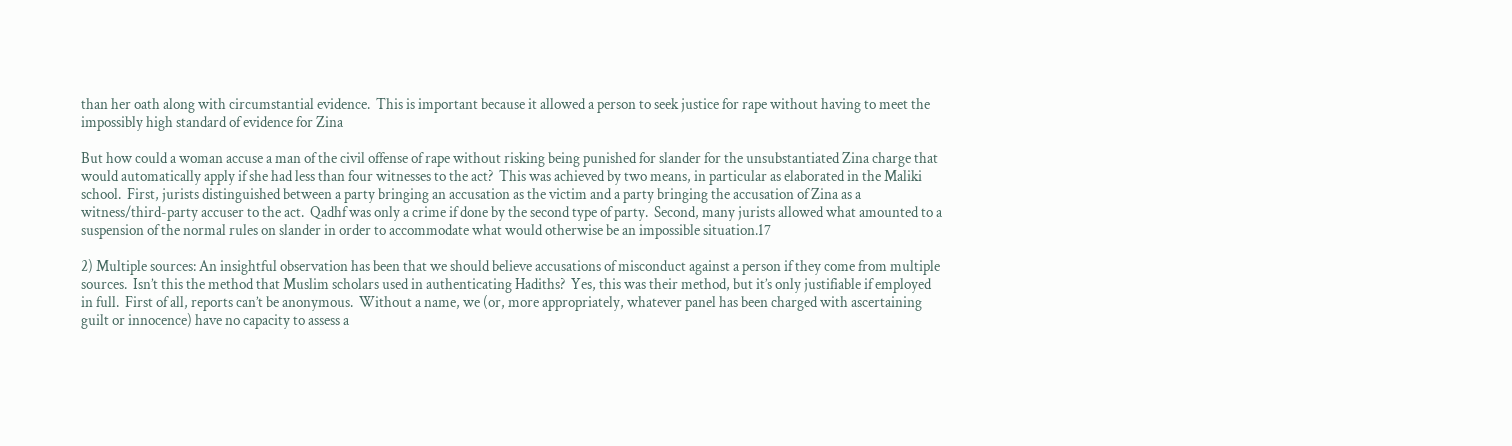than her oath along with circumstantial evidence.  This is important because it allowed a person to seek justice for rape without having to meet the impossibly high standard of evidence for Zina

But how could a woman accuse a man of the civil offense of rape without risking being punished for slander for the unsubstantiated Zina charge that would automatically apply if she had less than four witnesses to the act?  This was achieved by two means, in particular as elaborated in the Maliki school.  First, jurists distinguished between a party bringing an accusation as the victim and a party bringing the accusation of Zina as a witness/third-party accuser to the act.  Qadhf was only a crime if done by the second type of party.  Second, many jurists allowed what amounted to a suspension of the normal rules on slander in order to accommodate what would otherwise be an impossible situation.17

2) Multiple sources: An insightful observation has been that we should believe accusations of misconduct against a person if they come from multiple sources.  Isn’t this the method that Muslim scholars used in authenticating Hadiths?  Yes, this was their method, but it’s only justifiable if employed in full.  First of all, reports can’t be anonymous.  Without a name, we (or, more appropriately, whatever panel has been charged with ascertaining guilt or innocence) have no capacity to assess a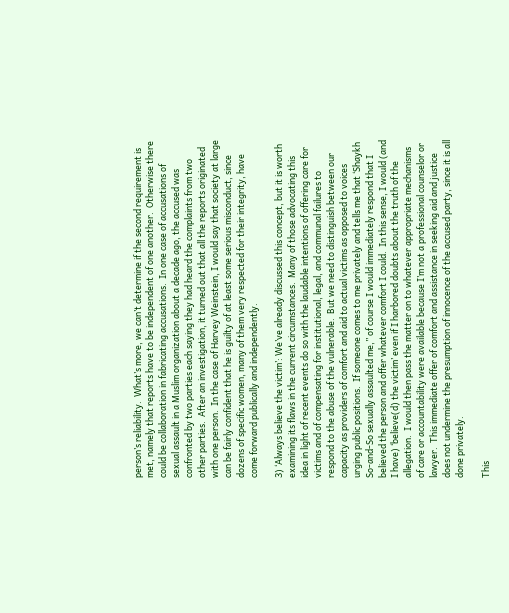person’s reliability.  What’s more, we can’t determine if the second requirement is met, namely that reports have to be independent of one another.  Otherwise there could be collaboration in fabricating accusations.  In one case of accusations of sexual assault in a Muslim organization about a decade ago, the accused was confronted by two parties each saying they had heard the complaints from two other parties.  After an investigation, it turned out that all the reports originated with one person.  In the case of Harvey Weinstein, I would say that society at large can be fairly confident that he is guilty of at least some serious misconduct, since dozens of specific women, many of them very respected for their integrity, have come forward publically and independently.

3) ‘Always believe the victim’: We’ve already discussed this concept, but it is worth examining its flaws in the current circumstances.  Many of those advocating this idea in light of recent events do so with the laudable intentions of offering care for victims and of compensating for institutional, legal, and communal failures to respond to the abuse of the vulnerable.  But we need to distinguish between our capacity as providers of comfort and aid to actual victims as opposed to voices urging public positions.  If someone comes to me privately and tells me that ‘Shaykh So-and-So sexually assaulted me,” of course I would immediately respond that I believed the person and offer whatever comfort I could.  In this sense, I would (and I have) ‘believe(d) the victim’ even if I harbored doubts about the truth of the allegation.  I would then pass the matter on to whatever appropriate mechanisms of care or accountability were available because I’m not a professional counselor or lawyer.  This immediate offer of comfort and assistance in seeking aid and justice does not undermine the presumption of innocence of the accused party, since it is all done privately.

This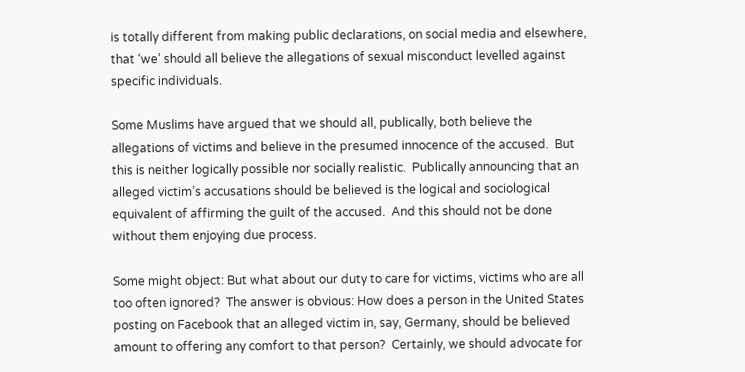is totally different from making public declarations, on social media and elsewhere, that ‘we’ should all believe the allegations of sexual misconduct levelled against specific individuals.

Some Muslims have argued that we should all, publically, both believe the allegations of victims and believe in the presumed innocence of the accused.  But this is neither logically possible nor socially realistic.  Publically announcing that an alleged victim’s accusations should be believed is the logical and sociological equivalent of affirming the guilt of the accused.  And this should not be done without them enjoying due process.

Some might object: But what about our duty to care for victims, victims who are all too often ignored?  The answer is obvious: How does a person in the United States posting on Facebook that an alleged victim in, say, Germany, should be believed amount to offering any comfort to that person?  Certainly, we should advocate for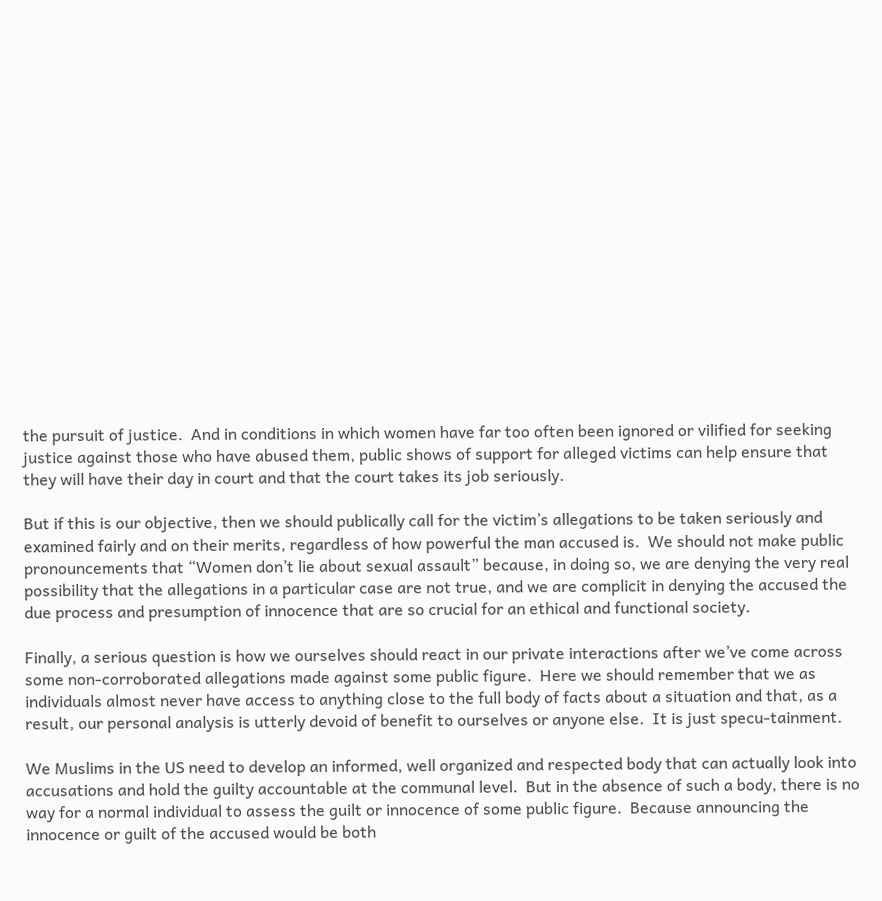the pursuit of justice.  And in conditions in which women have far too often been ignored or vilified for seeking justice against those who have abused them, public shows of support for alleged victims can help ensure that they will have their day in court and that the court takes its job seriously.

But if this is our objective, then we should publically call for the victim’s allegations to be taken seriously and examined fairly and on their merits, regardless of how powerful the man accused is.  We should not make public pronouncements that “Women don’t lie about sexual assault” because, in doing so, we are denying the very real possibility that the allegations in a particular case are not true, and we are complicit in denying the accused the due process and presumption of innocence that are so crucial for an ethical and functional society.

Finally, a serious question is how we ourselves should react in our private interactions after we’ve come across some non-corroborated allegations made against some public figure.  Here we should remember that we as individuals almost never have access to anything close to the full body of facts about a situation and that, as a result, our personal analysis is utterly devoid of benefit to ourselves or anyone else.  It is just specu-tainment.

We Muslims in the US need to develop an informed, well organized and respected body that can actually look into accusations and hold the guilty accountable at the communal level.  But in the absence of such a body, there is no way for a normal individual to assess the guilt or innocence of some public figure.  Because announcing the innocence or guilt of the accused would be both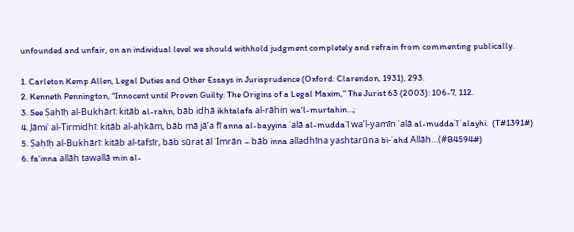unfounded and unfair, on an individual level we should withhold judgment completely and refrain from commenting publically.

1. Carleton Kemp Allen, Legal Duties and Other Essays in Jurisprudence (Oxford: Clarendon, 1931), 293.
2. Kenneth Pennington, “Innocent until Proven Guilty: The Origins of a Legal Maxim,” The Jurist 63 (2003): 106-7, 112.
3. See Ṣaḥīḥ al-Bukhārī: kitāb al-rahn, bāb idhā ikhtalafa al-rāhin wa’l-murtahin…;
4. Jāmiʿ al-Tirmidhī: kitāb al-aḥkām, bāb mā jā’a fī anna al-bayyina ʿalā al-muddaʿī wa’l-yamīn ʿalā al-muddaʿī ʿalayhi.  (T#1391#)
5. Ṣaḥīḥ al-Bukhārī: kitāb al-tafsīr, bāb sūrat āl ʿImrān – bāb inna alladhīna yashtarūna bi-ʿahd Allāh…(#B4594#)
6. fa’inna allāh tawallā min al-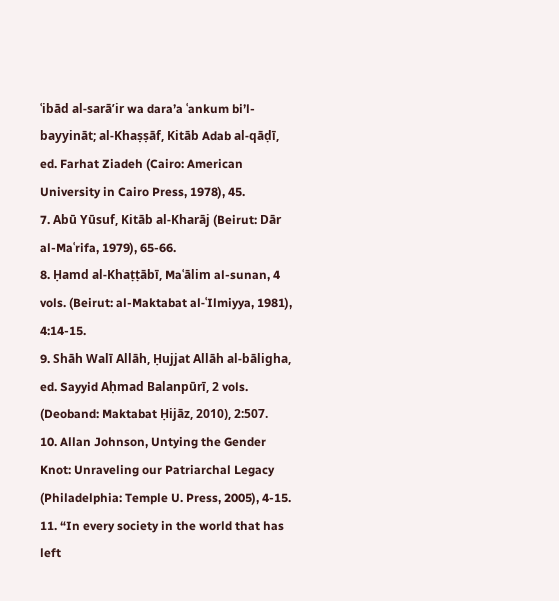ʿibād al-sarā’ir wa dara’a ʿankum bi’l-bayyināt; al-Khaṣṣāf, Kitāb Adab al-qāḍī, ed. Farhat Ziadeh (Cairo: American University in Cairo Press, 1978), 45.
7. Abū Yūsuf, Kitāb al-Kharāj (Beirut: Dār al-Maʿrifa, 1979), 65-66.
8. Ḥamd al-Khaṭṭābī, Maʿālim al-sunan, 4 vols. (Beirut: al-Maktabat al-ʿIlmiyya, 1981), 4:14-15.
9. Shāh Walī Allāh, Ḥujjat Allāh al-bāligha, ed. Sayyid Aḥmad Balanpūrī, 2 vols. (Deoband: Maktabat Ḥijāz, 2010), 2:507.
10. Allan Johnson, Untying the Gender Knot: Unraveling our Patriarchal Legacy (Philadelphia: Temple U. Press, 2005), 4-15.
11. “In every society in the world that has left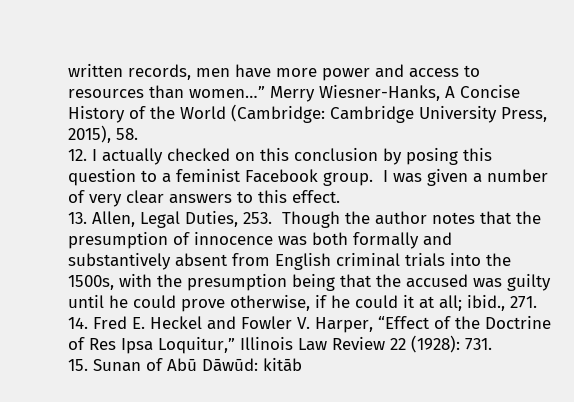written records, men have more power and access to resources than women…” Merry Wiesner-Hanks, A Concise History of the World (Cambridge: Cambridge University Press, 2015), 58.
12. I actually checked on this conclusion by posing this question to a feminist Facebook group.  I was given a number of very clear answers to this effect.
13. Allen, Legal Duties, 253.  Though the author notes that the presumption of innocence was both formally and substantively absent from English criminal trials into the 1500s, with the presumption being that the accused was guilty until he could prove otherwise, if he could it at all; ibid., 271.
14. Fred E. Heckel and Fowler V. Harper, “Effect of the Doctrine of Res Ipsa Loquitur,” Illinois Law Review 22 (1928): 731.
15. Sunan of Abū Dāwūd: kitāb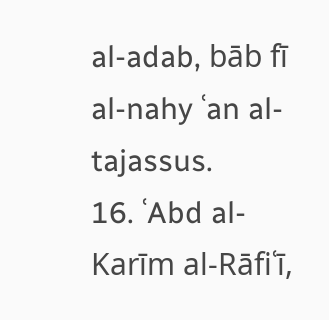al-adab, bāb fī al-nahy ʿan al-tajassus.
16. ʿAbd al-Karīm al-Rāfiʿī,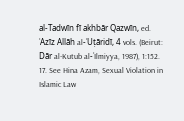al-Tadwīn fī akhbār Qazwīn, ed. ʿAzīz Allāh al-ʿUṭāridī, 4 vols. (Beirut: Dār al-Kutub al-ʿIlmiyya, 1987), 1:152.
17. See Hina Azam, Sexual Violation in Islamic Law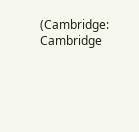(Cambridge: Cambridge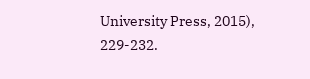University Press, 2015), 229-232.